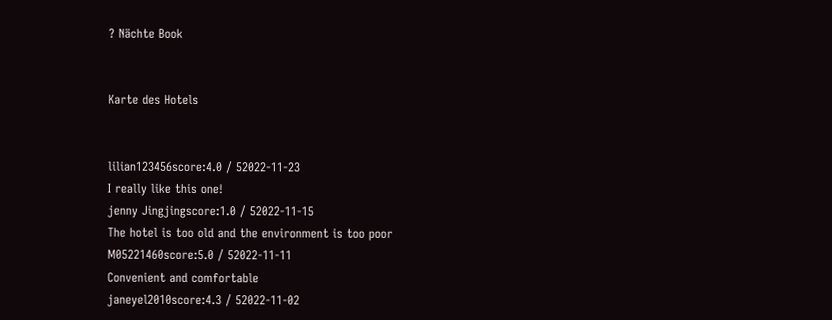? Nächte Book


Karte des Hotels


lilian123456score:4.0 / 52022-11-23
I really like this one!
jenny Jingjingscore:1.0 / 52022-11-15
The hotel is too old and the environment is too poor
M05221460score:5.0 / 52022-11-11
Convenient and comfortable
janeyel2010score:4.3 / 52022-11-02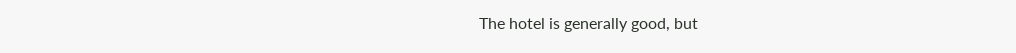The hotel is generally good, but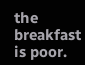the breakfast is poor.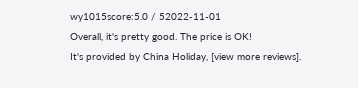wy1015score:5.0 / 52022-11-01
Overall, it's pretty good. The price is OK!
It's provided by China Holiday, [view more reviews].